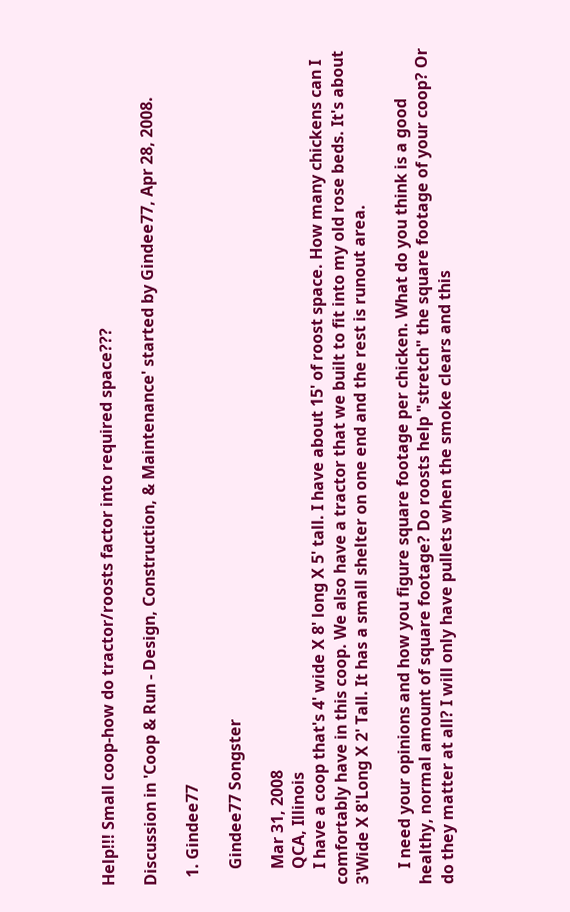Help!!! Small coop-how do tractor/roosts factor into required space???

Discussion in 'Coop & Run - Design, Construction, & Maintenance' started by Gindee77, Apr 28, 2008.

  1. Gindee77

    Gindee77 Songster

    Mar 31, 2008
    QCA, Illinois
    I have a coop that's 4' wide X 8' long X 5' tall. I have about 15' of roost space. How many chickens can I comfortably have in this coop. We also have a tractor that we built to fit into my old rose beds. It's about 3'Wide X 8'Long X 2' Tall. It has a small shelter on one end and the rest is runout area.

    I need your opinions and how you figure square footage per chicken. What do you think is a good healthy, normal amount of square footage? Do roosts help "stretch" the square footage of your coop? Or do they matter at all? I will only have pullets when the smoke clears and this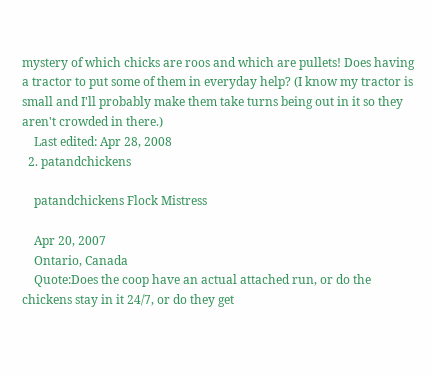mystery of which chicks are roos and which are pullets! Does having a tractor to put some of them in everyday help? (I know my tractor is small and I'll probably make them take turns being out in it so they aren't crowded in there.)
    Last edited: Apr 28, 2008
  2. patandchickens

    patandchickens Flock Mistress

    Apr 20, 2007
    Ontario, Canada
    Quote:Does the coop have an actual attached run, or do the chickens stay in it 24/7, or do they get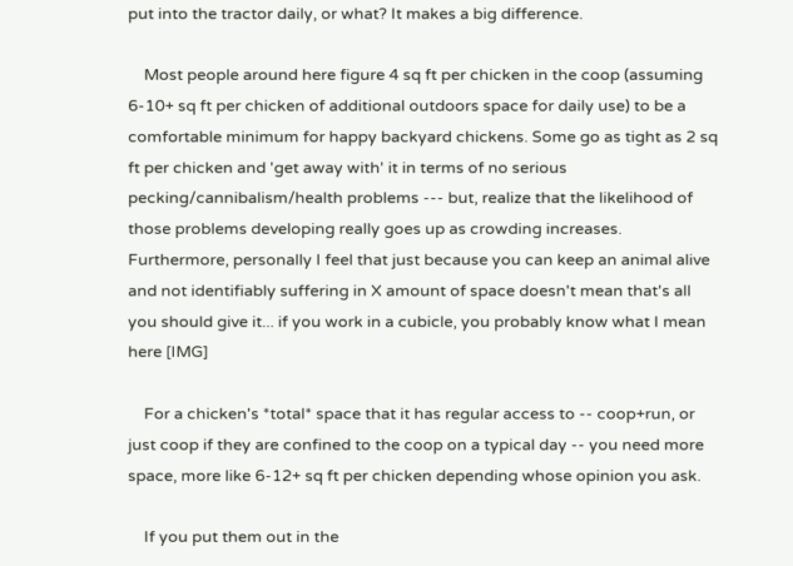put into the tractor daily, or what? It makes a big difference.

    Most people around here figure 4 sq ft per chicken in the coop (assuming 6-10+ sq ft per chicken of additional outdoors space for daily use) to be a comfortable minimum for happy backyard chickens. Some go as tight as 2 sq ft per chicken and 'get away with' it in terms of no serious pecking/cannibalism/health problems --- but, realize that the likelihood of those problems developing really goes up as crowding increases. Furthermore, personally I feel that just because you can keep an animal alive and not identifiably suffering in X amount of space doesn't mean that's all you should give it... if you work in a cubicle, you probably know what I mean here [IMG]

    For a chicken's *total* space that it has regular access to -- coop+run, or just coop if they are confined to the coop on a typical day -- you need more space, more like 6-12+ sq ft per chicken depending whose opinion you ask.

    If you put them out in the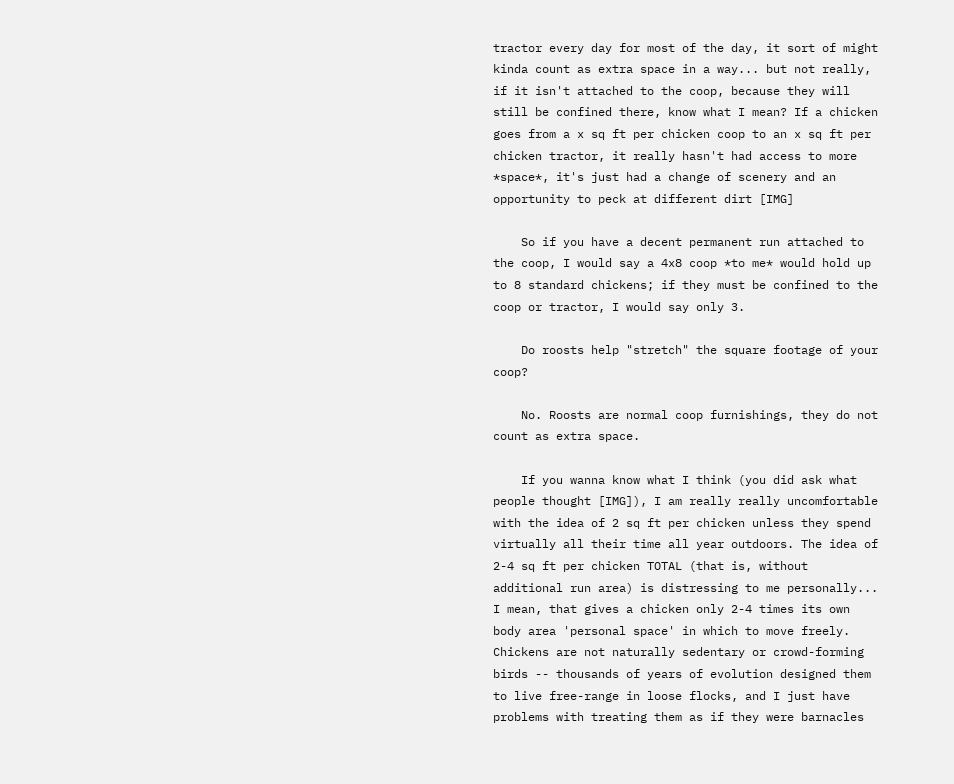tractor every day for most of the day, it sort of might kinda count as extra space in a way... but not really, if it isn't attached to the coop, because they will still be confined there, know what I mean? If a chicken goes from a x sq ft per chicken coop to an x sq ft per chicken tractor, it really hasn't had access to more *space*, it's just had a change of scenery and an opportunity to peck at different dirt [IMG]

    So if you have a decent permanent run attached to the coop, I would say a 4x8 coop *to me* would hold up to 8 standard chickens; if they must be confined to the coop or tractor, I would say only 3.

    Do roosts help "stretch" the square footage of your coop?

    No. Roosts are normal coop furnishings, they do not count as extra space.

    If you wanna know what I think (you did ask what people thought [IMG]), I am really really uncomfortable with the idea of 2 sq ft per chicken unless they spend virtually all their time all year outdoors. The idea of 2-4 sq ft per chicken TOTAL (that is, without additional run area) is distressing to me personally... I mean, that gives a chicken only 2-4 times its own body area 'personal space' in which to move freely. Chickens are not naturally sedentary or crowd-forming birds -- thousands of years of evolution designed them to live free-range in loose flocks, and I just have problems with treating them as if they were barnacles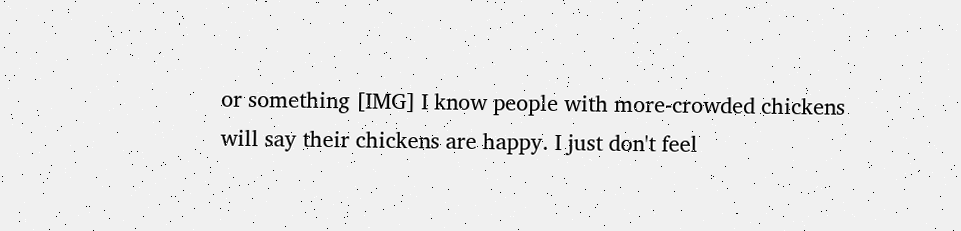or something [IMG] I know people with more-crowded chickens will say their chickens are happy. I just don't feel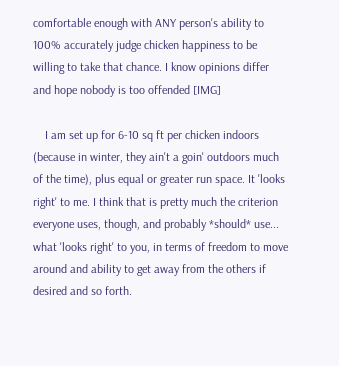comfortable enough with ANY person's ability to 100% accurately judge chicken happiness to be willing to take that chance. I know opinions differ and hope nobody is too offended [IMG]

    I am set up for 6-10 sq ft per chicken indoors (because in winter, they ain't a goin' outdoors much of the time), plus equal or greater run space. It 'looks right' to me. I think that is pretty much the criterion everyone uses, though, and probably *should* use... what 'looks right' to you, in terms of freedom to move around and ability to get away from the others if desired and so forth.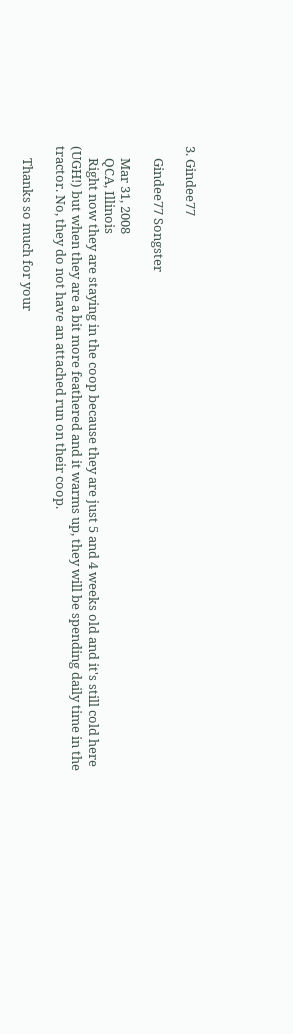3. Gindee77

    Gindee77 Songster

    Mar 31, 2008
    QCA, Illinois
    Right now they are staying in the coop because they are just 5 and 4 weeks old and it's still cold here (UGH!) but when they are a bit more feathered and it warms up, they will be spending daily time in the tractor. No, they do not have an attached run on their coop.

    Thanks so much for your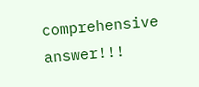comprehensive answer!!!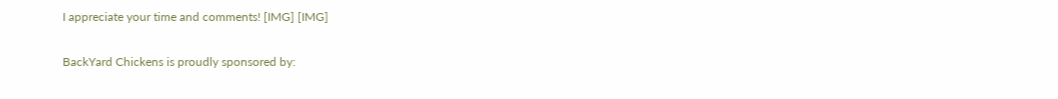I appreciate your time and comments! [IMG] [IMG]

BackYard Chickens is proudly sponsored by: